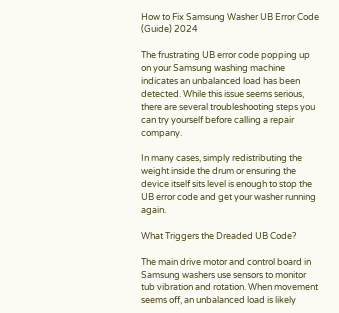How to Fix Samsung Washer UB Error Code (Guide) 2024

The frustrating UB error code popping up on your Samsung washing machine indicates an unbalanced load has been detected. While this issue seems serious, there are several troubleshooting steps you can try yourself before calling a repair company.

In many cases, simply redistributing the weight inside the drum or ensuring the device itself sits level is enough to stop the UB error code and get your washer running again.

What Triggers the Dreaded UB Code?

The main drive motor and control board in Samsung washers use sensors to monitor tub vibration and rotation. When movement seems off, an unbalanced load is likely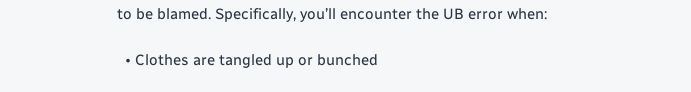to be blamed. Specifically, you’ll encounter the UB error when:

  • Clothes are tangled up or bunched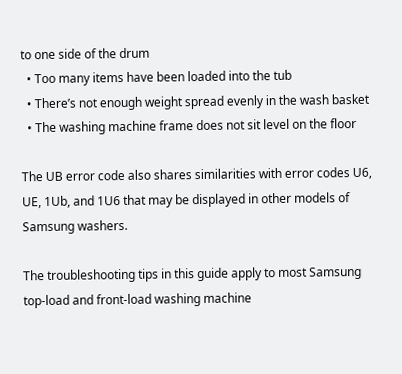to one side of the drum
  • Too many items have been loaded into the tub
  • There’s not enough weight spread evenly in the wash basket
  • The washing machine frame does not sit level on the floor

The UB error code also shares similarities with error codes U6, UE, 1Ub, and 1U6 that may be displayed in other models of Samsung washers.

The troubleshooting tips in this guide apply to most Samsung top-load and front-load washing machine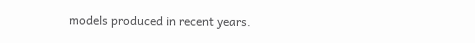models produced in recent years.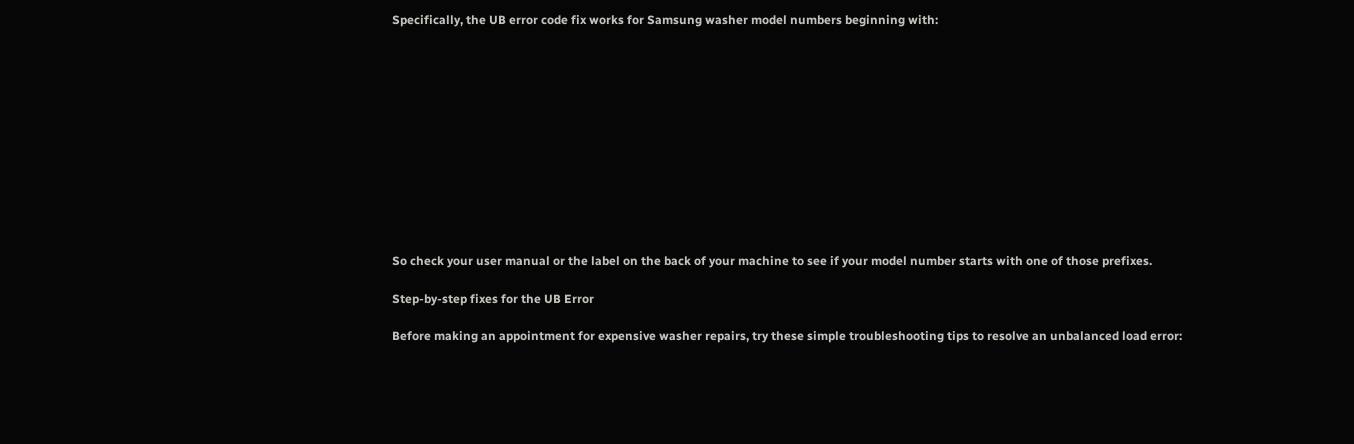Specifically, the UB error code fix works for Samsung washer model numbers beginning with:












So check your user manual or the label on the back of your machine to see if your model number starts with one of those prefixes.

Step-by-step fixes for the UB Error

Before making an appointment for expensive washer repairs, try these simple troubleshooting tips to resolve an unbalanced load error: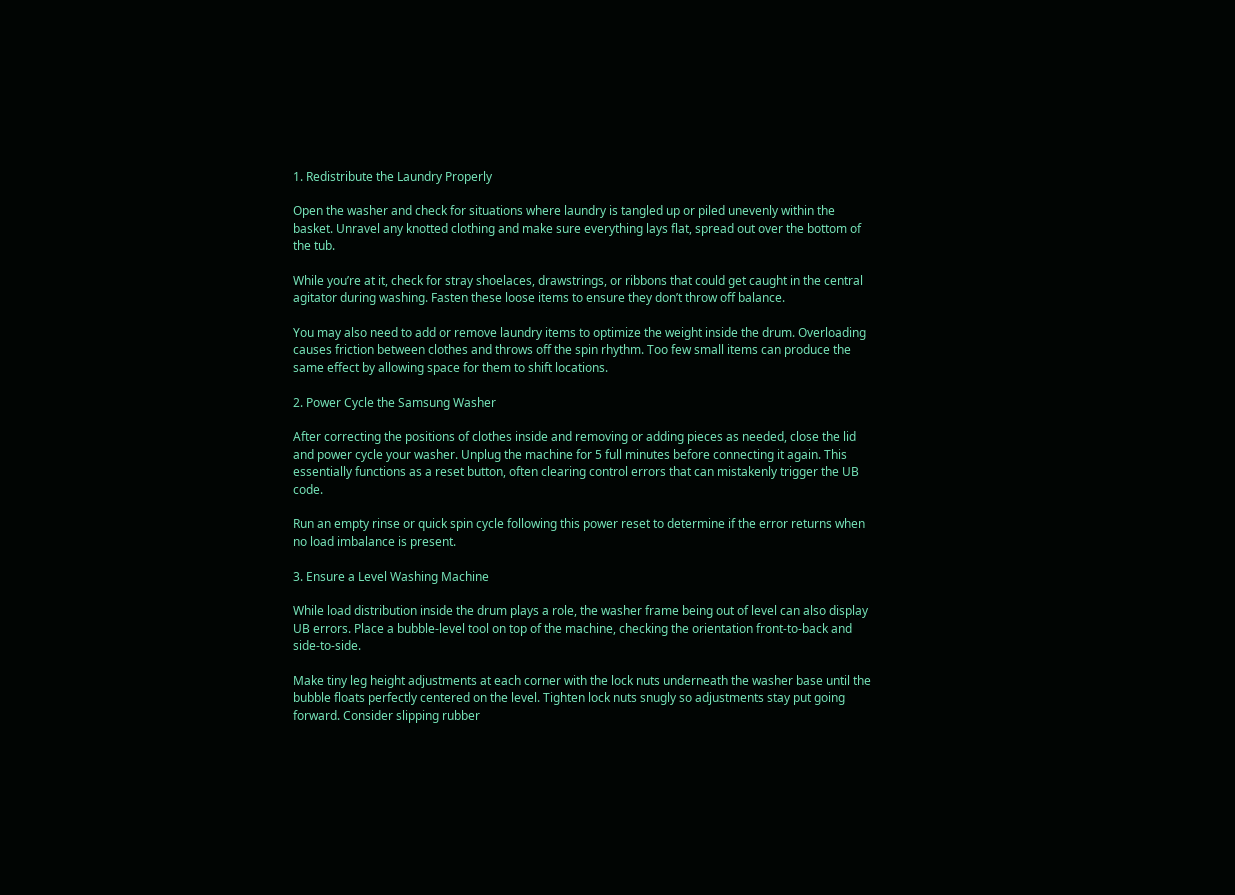1. Redistribute the Laundry Properly

Open the washer and check for situations where laundry is tangled up or piled unevenly within the basket. Unravel any knotted clothing and make sure everything lays flat, spread out over the bottom of the tub.

While you’re at it, check for stray shoelaces, drawstrings, or ribbons that could get caught in the central agitator during washing. Fasten these loose items to ensure they don’t throw off balance.

You may also need to add or remove laundry items to optimize the weight inside the drum. Overloading causes friction between clothes and throws off the spin rhythm. Too few small items can produce the same effect by allowing space for them to shift locations.

2. Power Cycle the Samsung Washer

After correcting the positions of clothes inside and removing or adding pieces as needed, close the lid and power cycle your washer. Unplug the machine for 5 full minutes before connecting it again. This essentially functions as a reset button, often clearing control errors that can mistakenly trigger the UB code.

Run an empty rinse or quick spin cycle following this power reset to determine if the error returns when no load imbalance is present.

3. Ensure a Level Washing Machine

While load distribution inside the drum plays a role, the washer frame being out of level can also display UB errors. Place a bubble-level tool on top of the machine, checking the orientation front-to-back and side-to-side.

Make tiny leg height adjustments at each corner with the lock nuts underneath the washer base until the bubble floats perfectly centered on the level. Tighten lock nuts snugly so adjustments stay put going forward. Consider slipping rubber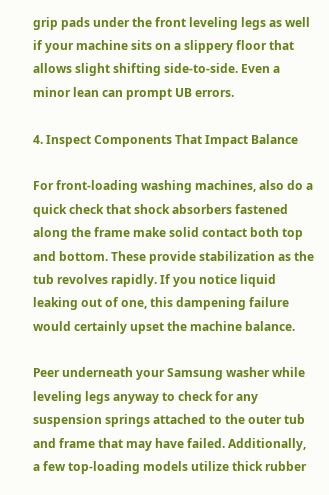grip pads under the front leveling legs as well if your machine sits on a slippery floor that allows slight shifting side-to-side. Even a minor lean can prompt UB errors.

4. Inspect Components That Impact Balance

For front-loading washing machines, also do a quick check that shock absorbers fastened along the frame make solid contact both top and bottom. These provide stabilization as the tub revolves rapidly. If you notice liquid leaking out of one, this dampening failure would certainly upset the machine balance.

Peer underneath your Samsung washer while leveling legs anyway to check for any suspension springs attached to the outer tub and frame that may have failed. Additionally, a few top-loading models utilize thick rubber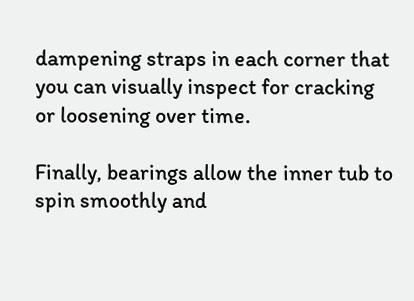dampening straps in each corner that you can visually inspect for cracking or loosening over time.

Finally, bearings allow the inner tub to spin smoothly and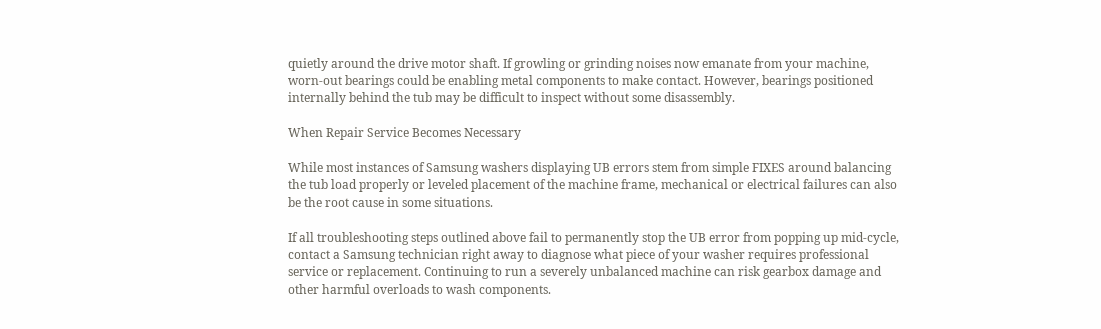quietly around the drive motor shaft. If growling or grinding noises now emanate from your machine, worn-out bearings could be enabling metal components to make contact. However, bearings positioned internally behind the tub may be difficult to inspect without some disassembly.

When Repair Service Becomes Necessary

While most instances of Samsung washers displaying UB errors stem from simple FIXES around balancing the tub load properly or leveled placement of the machine frame, mechanical or electrical failures can also be the root cause in some situations.

If all troubleshooting steps outlined above fail to permanently stop the UB error from popping up mid-cycle, contact a Samsung technician right away to diagnose what piece of your washer requires professional service or replacement. Continuing to run a severely unbalanced machine can risk gearbox damage and other harmful overloads to wash components.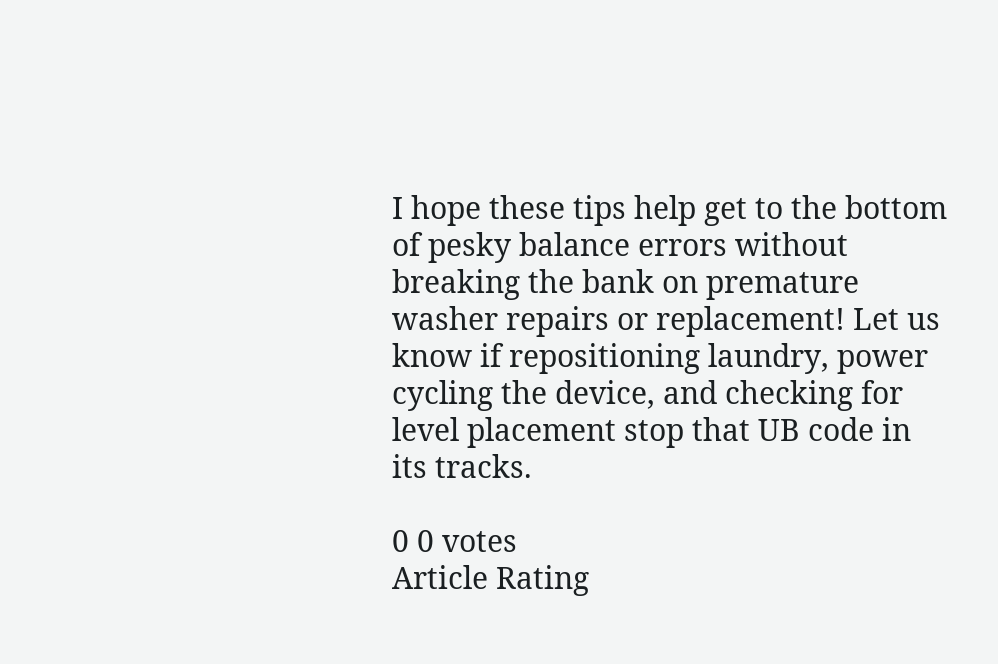I hope these tips help get to the bottom of pesky balance errors without breaking the bank on premature washer repairs or replacement! Let us know if repositioning laundry, power cycling the device, and checking for level placement stop that UB code in its tracks.

0 0 votes
Article Rating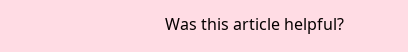Was this article helpful?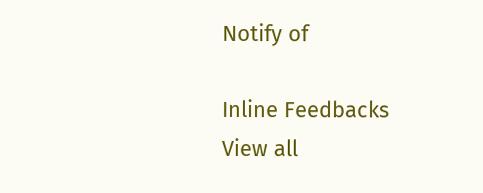Notify of

Inline Feedbacks
View all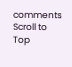comments
Scroll to Top